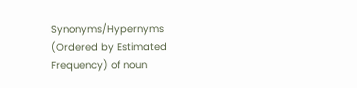Synonyms/Hypernyms (Ordered by Estimated Frequency) of noun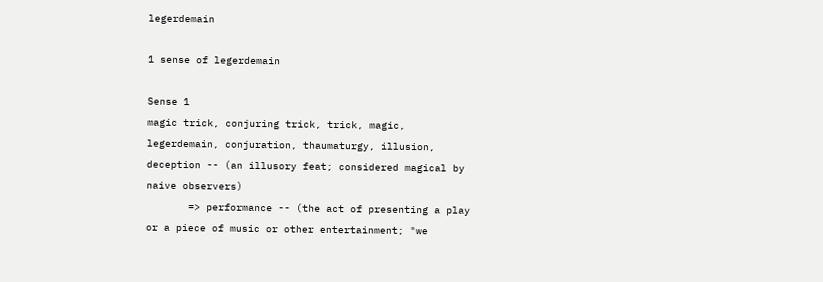legerdemain

1 sense of legerdemain

Sense 1
magic trick, conjuring trick, trick, magic, legerdemain, conjuration, thaumaturgy, illusion, deception -- (an illusory feat; considered magical by naive observers)
       => performance -- (the act of presenting a play or a piece of music or other entertainment; "we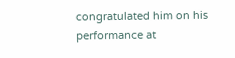congratulated him on his performance at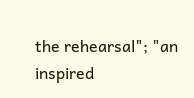the rehearsal"; "an inspired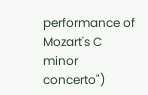performance of Mozart's C minor concerto")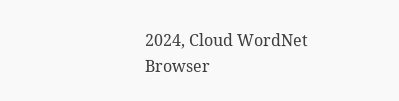2024, Cloud WordNet Browser